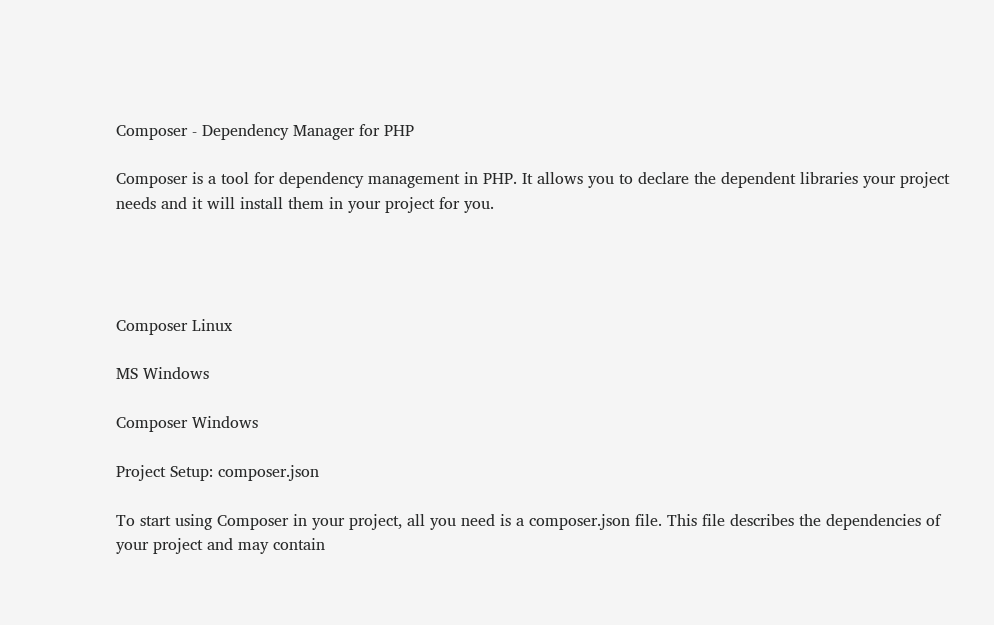Composer - Dependency Manager for PHP

Composer is a tool for dependency management in PHP. It allows you to declare the dependent libraries your project needs and it will install them in your project for you.




Composer Linux

MS Windows

Composer Windows

Project Setup: composer.json

To start using Composer in your project, all you need is a composer.json file. This file describes the dependencies of your project and may contain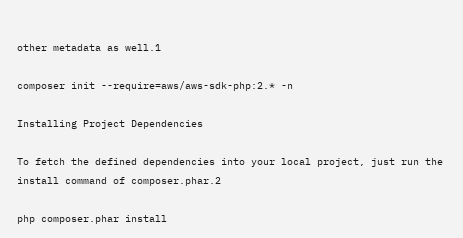other metadata as well.1

composer init --require=aws/aws-sdk-php:2.* -n

Installing Project Dependencies

To fetch the defined dependencies into your local project, just run the install command of composer.phar.2

php composer.phar install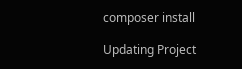composer install

Updating Project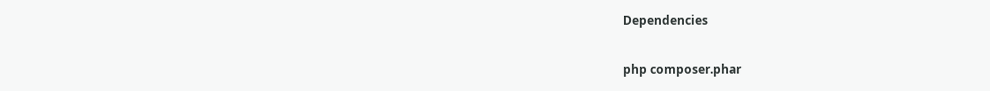Dependencies

php composer.phar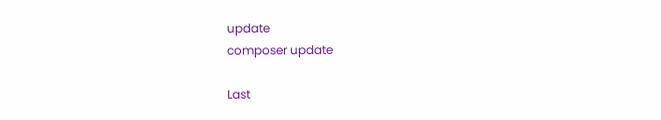update
composer update

Last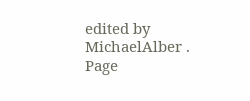edited by MichaelAlber .
Page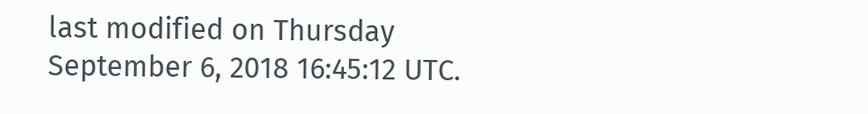last modified on Thursday September 6, 2018 16:45:12 UTC.